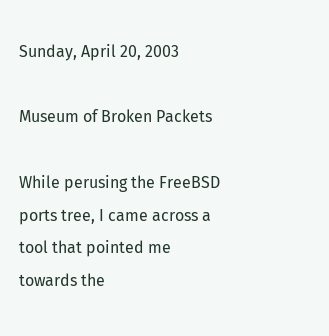Sunday, April 20, 2003

Museum of Broken Packets

While perusing the FreeBSD ports tree, I came across a tool that pointed me towards the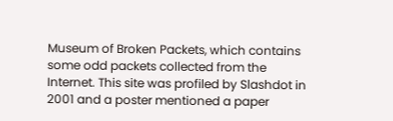Museum of Broken Packets, which contains some odd packets collected from the Internet. This site was profiled by Slashdot in 2001 and a poster mentioned a paper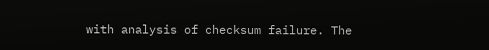with analysis of checksum failure. The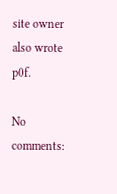site owner also wrote p0f.

No comments: